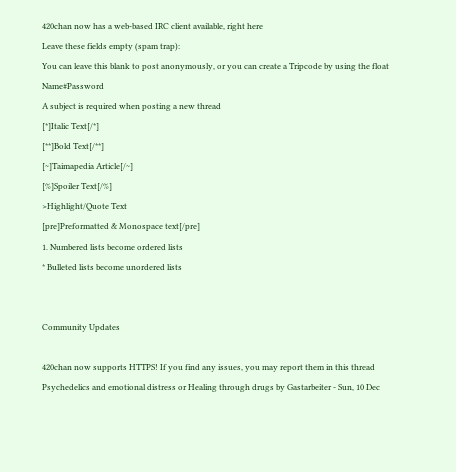420chan now has a web-based IRC client available, right here
Leave these fields empty (spam trap):
You can leave this blank to post anonymously, or you can create a Tripcode by using the float Name#Password
A subject is required when posting a new thread
[*]Italic Text[/*]
[**]Bold Text[/**]
[~]Taimapedia Article[/~]
[%]Spoiler Text[/%]
>Highlight/Quote Text
[pre]Preformatted & Monospace text[/pre]
1. Numbered lists become ordered lists
* Bulleted lists become unordered lists


Community Updates

420chan now supports HTTPS! If you find any issues, you may report them in this thread
Psychedelics and emotional distress or Healing through drugs by Gastarbeiter - Sun, 10 Dec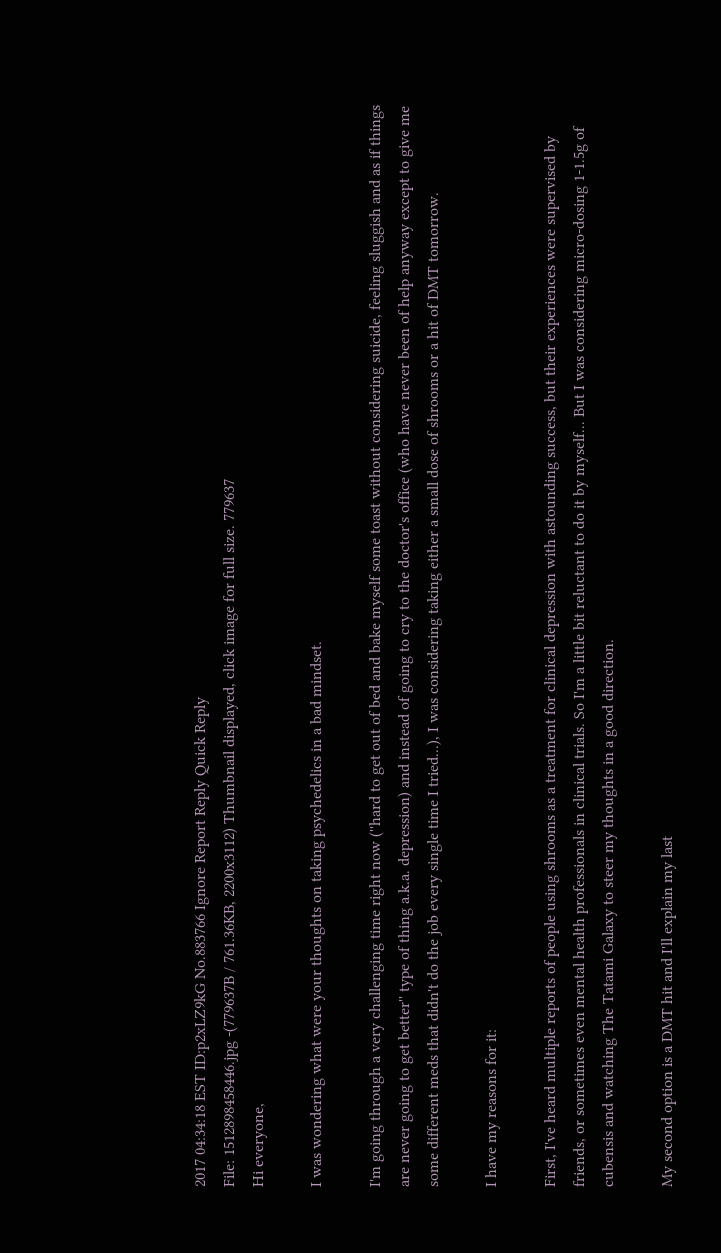2017 04:34:18 EST ID:p2xLZ9kG No.883766 Ignore Report Reply Quick Reply
File: 1512898458446.jpg -(779637B / 761.36KB, 2200x3112) Thumbnail displayed, click image for full size. 779637
Hi everyone,

I was wondering what were your thoughts on taking psychedelics in a bad mindset.

I'm going through a very challenging time right now (''hard to get out of bed and bake myself some toast without considering suicide, feeling sluggish and as if things are never going to get better'' type of thing a.k.a. depression) and instead of going to cry to the doctor's office (who have never been of help anyway except to give me some different meds that didn't do the job every single time I tried...), I was considering taking either a small dose of shrooms or a hit of DMT tomorrow.

I have my reasons for it:

First, I've heard multiple reports of people using shrooms as a treatment for clinical depression with astounding success, but their experiences were supervised by friends, or sometimes even mental health professionals in clinical trials. So I'm a little bit reluctant to do it by myself... But I was considering micro-dosing 1-1.5g of cubensis and watching The Tatami Galaxy to steer my thoughts in a good direction.

My second option is a DMT hit and I'll explain my last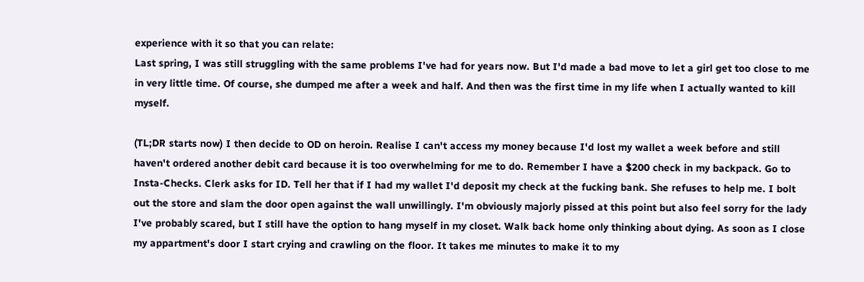experience with it so that you can relate:
Last spring, I was still struggling with the same problems I've had for years now. But I'd made a bad move to let a girl get too close to me in very little time. Of course, she dumped me after a week and half. And then was the first time in my life when I actually wanted to kill myself.

(TL;DR starts now) I then decide to OD on heroin. Realise I can't access my money because I'd lost my wallet a week before and still haven't ordered another debit card because it is too overwhelming for me to do. Remember I have a $200 check in my backpack. Go to Insta-Checks. Clerk asks for ID. Tell her that if I had my wallet I'd deposit my check at the fucking bank. She refuses to help me. I bolt out the store and slam the door open against the wall unwillingly. I'm obviously majorly pissed at this point but also feel sorry for the lady I've probably scared, but I still have the option to hang myself in my closet. Walk back home only thinking about dying. As soon as I close my appartment's door I start crying and crawling on the floor. It takes me minutes to make it to my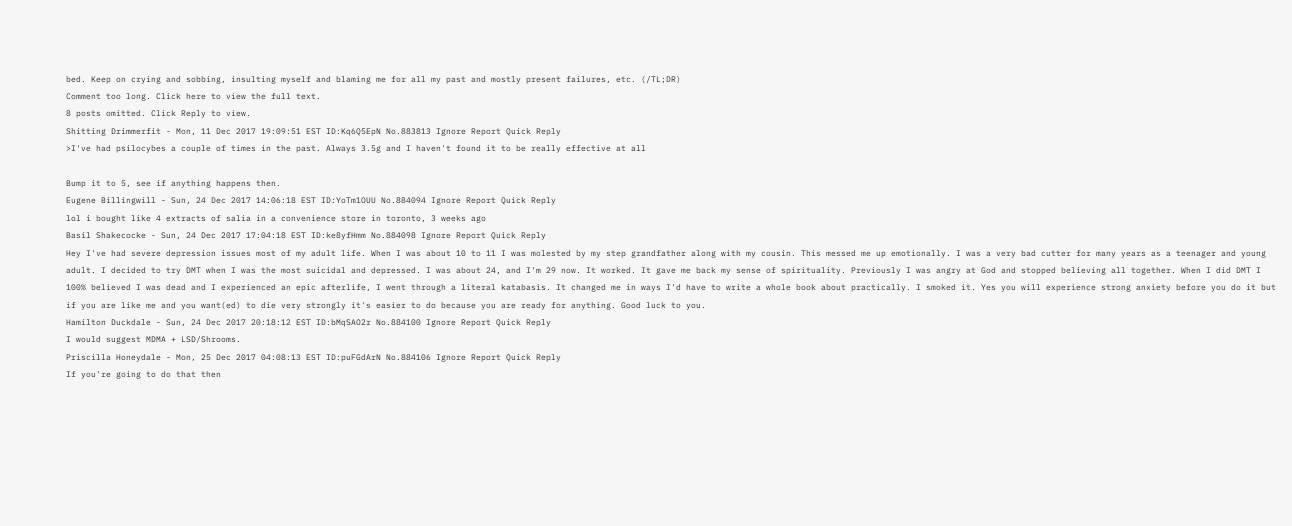bed. Keep on crying and sobbing, insulting myself and blaming me for all my past and mostly present failures, etc. (/TL;DR)
Comment too long. Click here to view the full text.
8 posts omitted. Click Reply to view.
Shitting Drimmerfit - Mon, 11 Dec 2017 19:09:51 EST ID:Kq6Q5EpN No.883813 Ignore Report Quick Reply
>I've had psilocybes a couple of times in the past. Always 3.5g and I haven't found it to be really effective at all

Bump it to 5, see if anything happens then.
Eugene Billingwill - Sun, 24 Dec 2017 14:06:18 EST ID:YoTm1OUU No.884094 Ignore Report Quick Reply
lol i bought like 4 extracts of salia in a convenience store in toronto, 3 weeks ago
Basil Shakecocke - Sun, 24 Dec 2017 17:04:18 EST ID:ke8yfHmm No.884098 Ignore Report Quick Reply
Hey I've had severe depression issues most of my adult life. When I was about 10 to 11 I was molested by my step grandfather along with my cousin. This messed me up emotionally. I was a very bad cutter for many years as a teenager and young adult. I decided to try DMT when I was the most suicidal and depressed. I was about 24, and I'm 29 now. It worked. It gave me back my sense of spirituality. Previously I was angry at God and stopped believing all together. When I did DMT I 100% believed I was dead and I experienced an epic afterlife, I went through a literal katabasis. It changed me in ways I'd have to write a whole book about practically. I smoked it. Yes you will experience strong anxiety before you do it but if you are like me and you want(ed) to die very strongly it's easier to do because you are ready for anything. Good luck to you.
Hamilton Duckdale - Sun, 24 Dec 2017 20:18:12 EST ID:bMqSAO2r No.884100 Ignore Report Quick Reply
I would suggest MDMA + LSD/Shrooms.
Priscilla Honeydale - Mon, 25 Dec 2017 04:08:13 EST ID:puFGdArN No.884106 Ignore Report Quick Reply
If you're going to do that then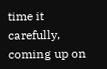time it carefully, coming up on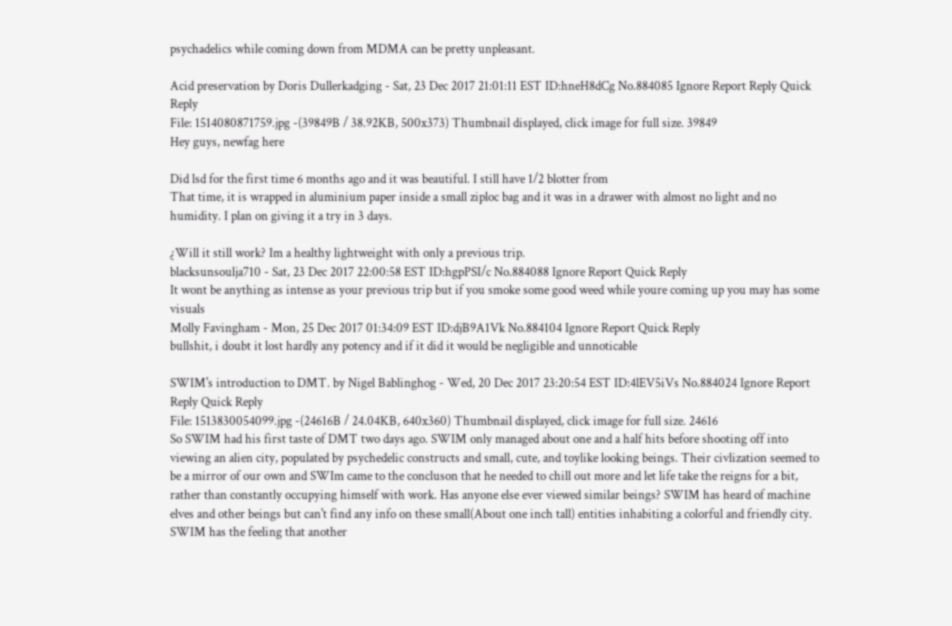psychadelics while coming down from MDMA can be pretty unpleasant.

Acid preservation by Doris Dullerkadging - Sat, 23 Dec 2017 21:01:11 EST ID:hneH8dCg No.884085 Ignore Report Reply Quick Reply
File: 1514080871759.jpg -(39849B / 38.92KB, 500x373) Thumbnail displayed, click image for full size. 39849
Hey guys, newfag here

Did lsd for the first time 6 months ago and it was beautiful. I still have 1/2 blotter from
That time, it is wrapped in aluminium paper inside a small ziploc bag and it was in a drawer with almost no light and no humidity. I plan on giving it a try in 3 days.

¿Will it still work? Im a healthy lightweight with only a previous trip.
blacksunsoulja710 - Sat, 23 Dec 2017 22:00:58 EST ID:hgpPSI/c No.884088 Ignore Report Quick Reply
It wont be anything as intense as your previous trip but if you smoke some good weed while youre coming up you may has some visuals
Molly Favingham - Mon, 25 Dec 2017 01:34:09 EST ID:djB9A1Vk No.884104 Ignore Report Quick Reply
bullshit, i doubt it lost hardly any potency and if it did it would be negligible and unnoticable

SWIM's introduction to DMT. by Nigel Bablinghog - Wed, 20 Dec 2017 23:20:54 EST ID:4lEV5iVs No.884024 Ignore Report Reply Quick Reply
File: 1513830054099.jpg -(24616B / 24.04KB, 640x360) Thumbnail displayed, click image for full size. 24616
So SWIM had his first taste of DMT two days ago. SWIM only managed about one and a half hits before shooting off into viewing an alien city, populated by psychedelic constructs and small, cute, and toylike looking beings. Their civlization seemed to be a mirror of our own and SWIm came to the concluson that he needed to chill out more and let life take the reigns for a bit, rather than constantly occupying himself with work. Has anyone else ever viewed similar beings? SWIM has heard of machine elves and other beings but can't find any info on these small(About one inch tall) entities inhabiting a colorful and friendly city. SWIM has the feeling that another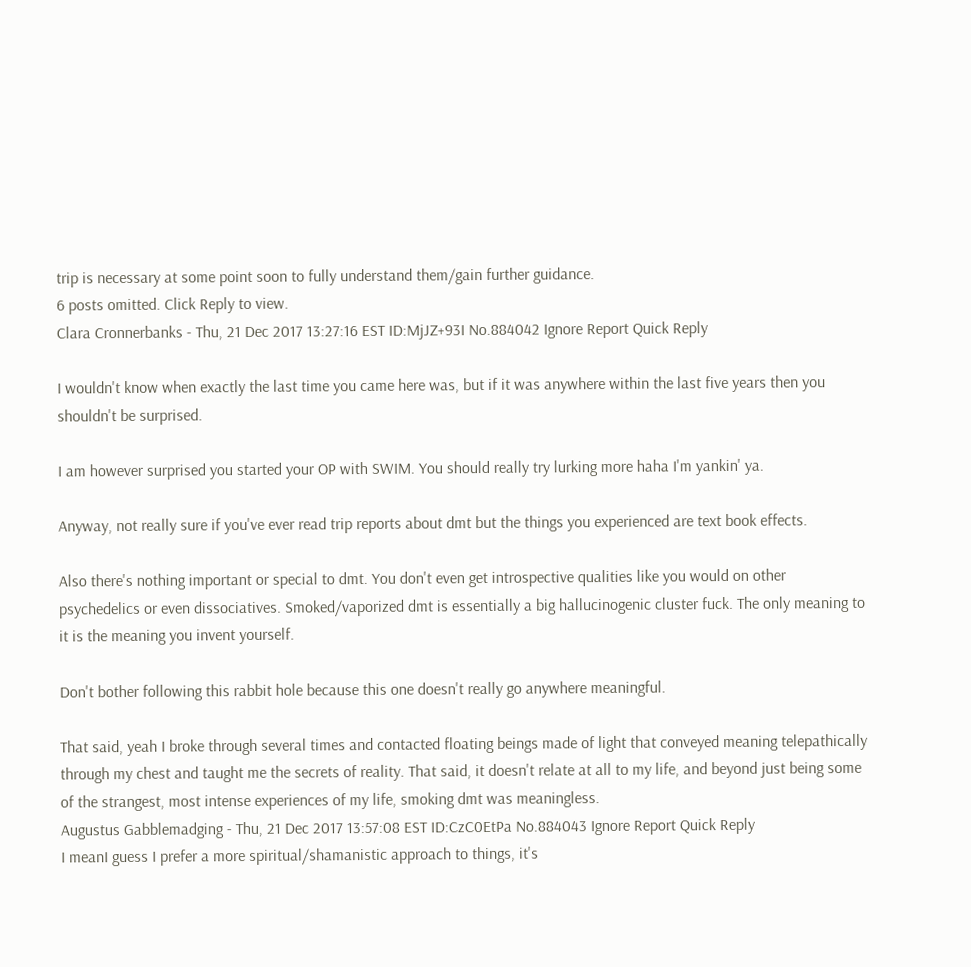trip is necessary at some point soon to fully understand them/gain further guidance.
6 posts omitted. Click Reply to view.
Clara Cronnerbanks - Thu, 21 Dec 2017 13:27:16 EST ID:MjJZ+93I No.884042 Ignore Report Quick Reply

I wouldn't know when exactly the last time you came here was, but if it was anywhere within the last five years then you shouldn't be surprised.

I am however surprised you started your OP with SWIM. You should really try lurking more haha I'm yankin' ya.

Anyway, not really sure if you've ever read trip reports about dmt but the things you experienced are text book effects.

Also there's nothing important or special to dmt. You don't even get introspective qualities like you would on other psychedelics or even dissociatives. Smoked/vaporized dmt is essentially a big hallucinogenic cluster fuck. The only meaning to it is the meaning you invent yourself.

Don't bother following this rabbit hole because this one doesn't really go anywhere meaningful.

That said, yeah I broke through several times and contacted floating beings made of light that conveyed meaning telepathically through my chest and taught me the secrets of reality. That said, it doesn't relate at all to my life, and beyond just being some of the strangest, most intense experiences of my life, smoking dmt was meaningless.
Augustus Gabblemadging - Thu, 21 Dec 2017 13:57:08 EST ID:CzC0EtPa No.884043 Ignore Report Quick Reply
I meanI guess I prefer a more spiritual/shamanistic approach to things, it's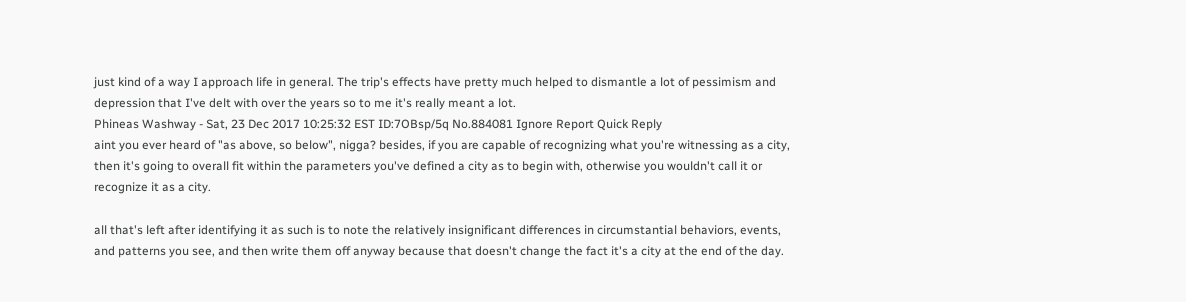just kind of a way I approach life in general. The trip's effects have pretty much helped to dismantle a lot of pessimism and depression that I've delt with over the years so to me it's really meant a lot.
Phineas Washway - Sat, 23 Dec 2017 10:25:32 EST ID:7OBsp/5q No.884081 Ignore Report Quick Reply
aint you ever heard of "as above, so below", nigga? besides, if you are capable of recognizing what you're witnessing as a city, then it's going to overall fit within the parameters you've defined a city as to begin with, otherwise you wouldn't call it or recognize it as a city.

all that's left after identifying it as such is to note the relatively insignificant differences in circumstantial behaviors, events, and patterns you see, and then write them off anyway because that doesn't change the fact it's a city at the end of the day.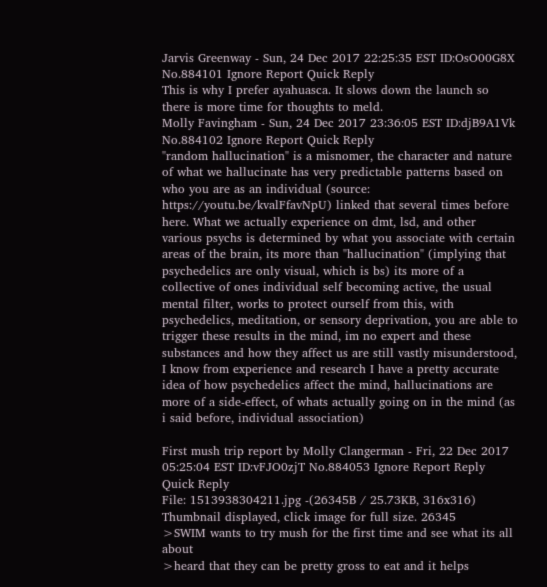Jarvis Greenway - Sun, 24 Dec 2017 22:25:35 EST ID:OsO00G8X No.884101 Ignore Report Quick Reply
This is why I prefer ayahuasca. It slows down the launch so there is more time for thoughts to meld.
Molly Favingham - Sun, 24 Dec 2017 23:36:05 EST ID:djB9A1Vk No.884102 Ignore Report Quick Reply
"random hallucination" is a misnomer, the character and nature of what we hallucinate has very predictable patterns based on who you are as an individual (source: https://youtu.be/kvalFfavNpU) linked that several times before here. What we actually experience on dmt, lsd, and other various psychs is determined by what you associate with certain areas of the brain, its more than "hallucination" (implying that psychedelics are only visual, which is bs) its more of a collective of ones individual self becoming active, the usual mental filter, works to protect ourself from this, with psychedelics, meditation, or sensory deprivation, you are able to trigger these results in the mind, im no expert and these substances and how they affect us are still vastly misunderstood, I know from experience and research I have a pretty accurate idea of how psychedelics affect the mind, hallucinations are more of a side-effect, of whats actually going on in the mind (as i said before, individual association)

First mush trip report by Molly Clangerman - Fri, 22 Dec 2017 05:25:04 EST ID:vFJO0zjT No.884053 Ignore Report Reply Quick Reply
File: 1513938304211.jpg -(26345B / 25.73KB, 316x316) Thumbnail displayed, click image for full size. 26345
>SWIM wants to try mush for the first time and see what its all about
>heard that they can be pretty gross to eat and it helps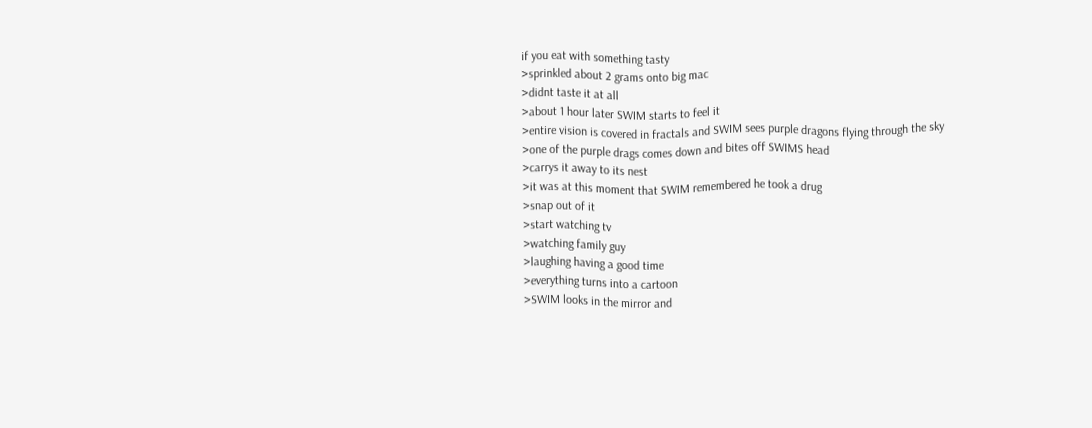if you eat with something tasty
>sprinkled about 2 grams onto big mac
>didnt taste it at all
>about 1 hour later SWIM starts to feel it
>entire vision is covered in fractals and SWIM sees purple dragons flying through the sky
>one of the purple drags comes down and bites off SWIMS head
>carrys it away to its nest
>it was at this moment that SWIM remembered he took a drug
>snap out of it
>start watching tv
>watching family guy
>laughing having a good time
>everything turns into a cartoon
>SWIM looks in the mirror and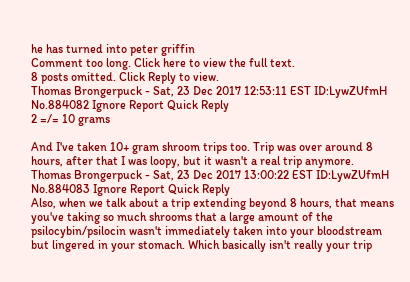he has turned into peter griffin
Comment too long. Click here to view the full text.
8 posts omitted. Click Reply to view.
Thomas Brongerpuck - Sat, 23 Dec 2017 12:53:11 EST ID:LywZUfmH No.884082 Ignore Report Quick Reply
2 =/= 10 grams

And I've taken 10+ gram shroom trips too. Trip was over around 8 hours, after that I was loopy, but it wasn't a real trip anymore.
Thomas Brongerpuck - Sat, 23 Dec 2017 13:00:22 EST ID:LywZUfmH No.884083 Ignore Report Quick Reply
Also, when we talk about a trip extending beyond 8 hours, that means you've taking so much shrooms that a large amount of the psilocybin/psilocin wasn't immediately taken into your bloodstream but lingered in your stomach. Which basically isn't really your trip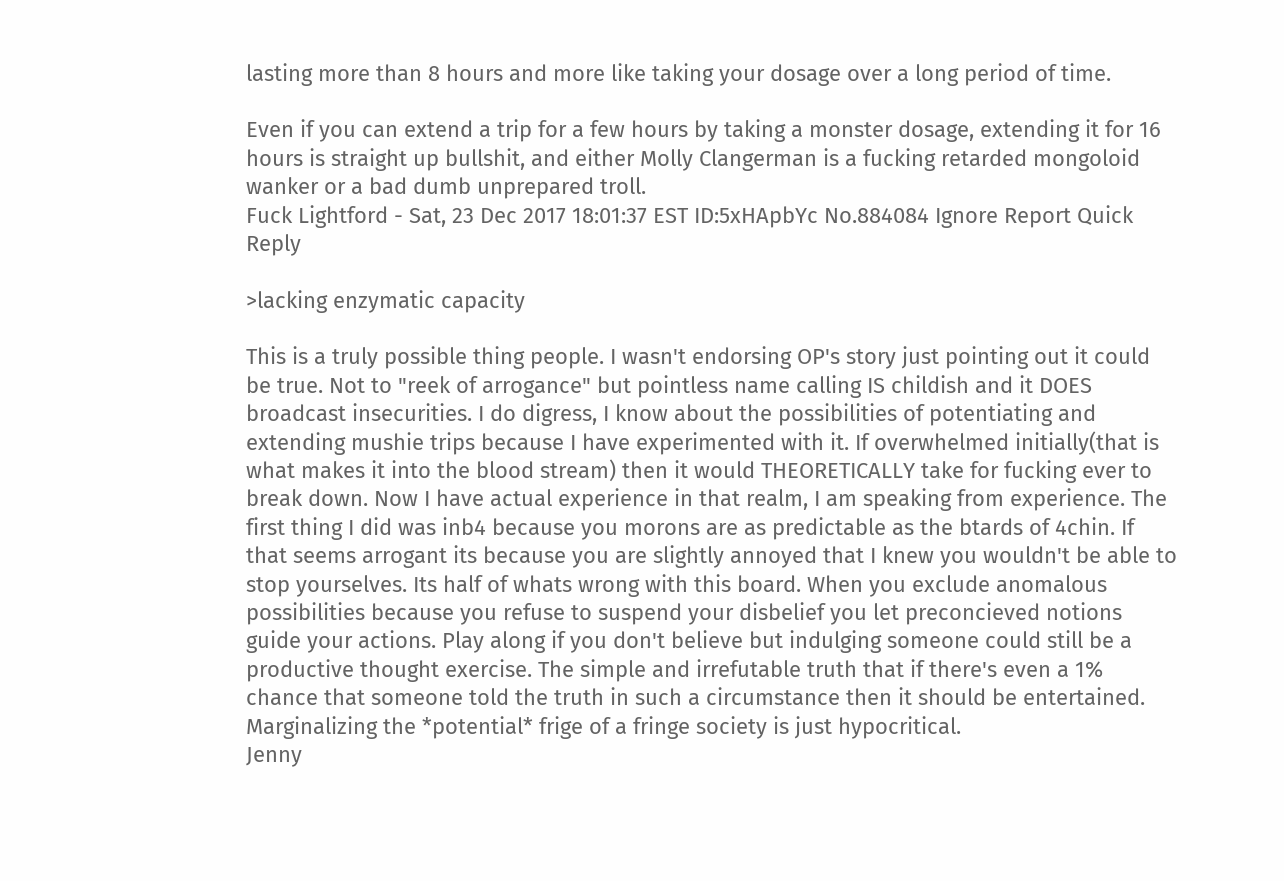lasting more than 8 hours and more like taking your dosage over a long period of time.

Even if you can extend a trip for a few hours by taking a monster dosage, extending it for 16 hours is straight up bullshit, and either Molly Clangerman is a fucking retarded mongoloid wanker or a bad dumb unprepared troll.
Fuck Lightford - Sat, 23 Dec 2017 18:01:37 EST ID:5xHApbYc No.884084 Ignore Report Quick Reply

>lacking enzymatic capacity

This is a truly possible thing people. I wasn't endorsing OP's story just pointing out it could be true. Not to "reek of arrogance" but pointless name calling IS childish and it DOES broadcast insecurities. I do digress, I know about the possibilities of potentiating and extending mushie trips because I have experimented with it. If overwhelmed initially(that is what makes it into the blood stream) then it would THEORETICALLY take for fucking ever to break down. Now I have actual experience in that realm, I am speaking from experience. The first thing I did was inb4 because you morons are as predictable as the btards of 4chin. If that seems arrogant its because you are slightly annoyed that I knew you wouldn't be able to stop yourselves. Its half of whats wrong with this board. When you exclude anomalous possibilities because you refuse to suspend your disbelief you let preconcieved notions guide your actions. Play along if you don't believe but indulging someone could still be a productive thought exercise. The simple and irrefutable truth that if there's even a 1% chance that someone told the truth in such a circumstance then it should be entertained. Marginalizing the *potential* frige of a fringe society is just hypocritical.
Jenny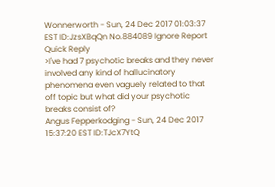Wonnerworth - Sun, 24 Dec 2017 01:03:37 EST ID:JzsXBqQn No.884089 Ignore Report Quick Reply
>I've had 7 psychotic breaks and they never involved any kind of hallucinatory phenomena even vaguely related to that
off topic but what did your psychotic breaks consist of?
Angus Fepperkodging - Sun, 24 Dec 2017 15:37:20 EST ID:TJcX7YtQ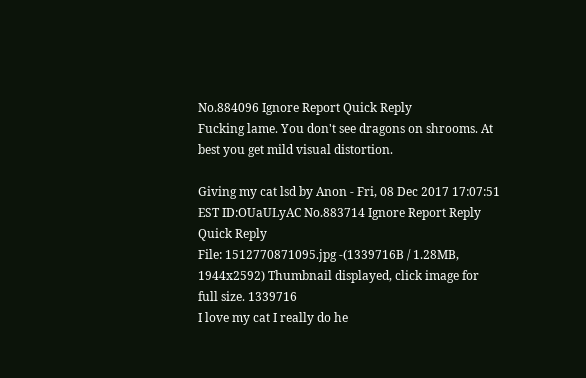No.884096 Ignore Report Quick Reply
Fucking lame. You don't see dragons on shrooms. At best you get mild visual distortion.

Giving my cat lsd by Anon - Fri, 08 Dec 2017 17:07:51 EST ID:OUaULyAC No.883714 Ignore Report Reply Quick Reply
File: 1512770871095.jpg -(1339716B / 1.28MB, 1944x2592) Thumbnail displayed, click image for full size. 1339716
I love my cat I really do he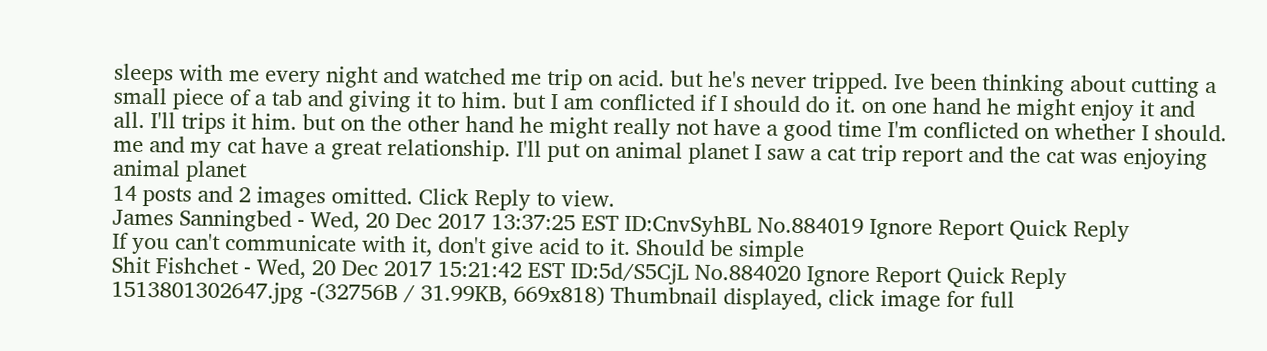sleeps with me every night and watched me trip on acid. but he's never tripped. Ive been thinking about cutting a small piece of a tab and giving it to him. but I am conflicted if I should do it. on one hand he might enjoy it and all. I'll trips it him. but on the other hand he might really not have a good time I'm conflicted on whether I should. me and my cat have a great relationship. I'll put on animal planet I saw a cat trip report and the cat was enjoying animal planet
14 posts and 2 images omitted. Click Reply to view.
James Sanningbed - Wed, 20 Dec 2017 13:37:25 EST ID:CnvSyhBL No.884019 Ignore Report Quick Reply
If you can't communicate with it, don't give acid to it. Should be simple
Shit Fishchet - Wed, 20 Dec 2017 15:21:42 EST ID:5d/S5CjL No.884020 Ignore Report Quick Reply
1513801302647.jpg -(32756B / 31.99KB, 669x818) Thumbnail displayed, click image for full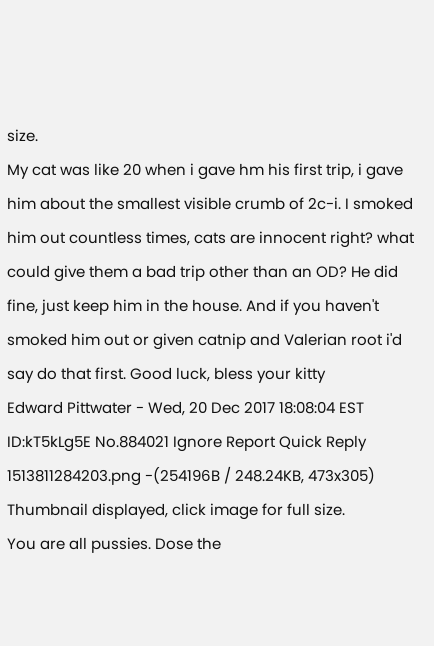size.
My cat was like 20 when i gave hm his first trip, i gave him about the smallest visible crumb of 2c-i. I smoked him out countless times, cats are innocent right? what could give them a bad trip other than an OD? He did fine, just keep him in the house. And if you haven't smoked him out or given catnip and Valerian root i'd say do that first. Good luck, bless your kitty
Edward Pittwater - Wed, 20 Dec 2017 18:08:04 EST ID:kT5kLg5E No.884021 Ignore Report Quick Reply
1513811284203.png -(254196B / 248.24KB, 473x305) Thumbnail displayed, click image for full size.
You are all pussies. Dose the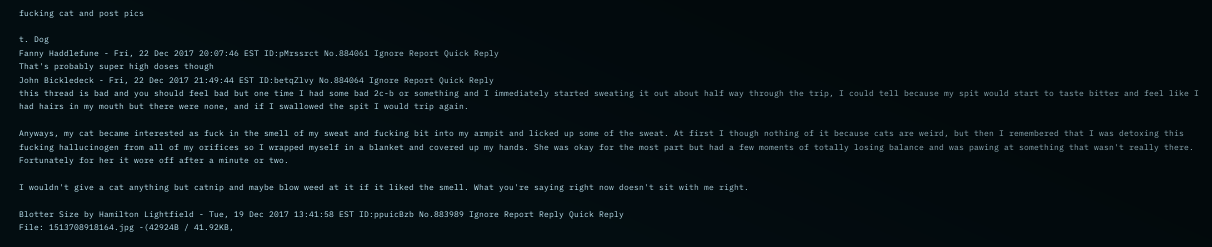fucking cat and post pics

t. Dog
Fanny Haddlefune - Fri, 22 Dec 2017 20:07:46 EST ID:pMrssrct No.884061 Ignore Report Quick Reply
That's probably super high doses though
John Bickledeck - Fri, 22 Dec 2017 21:49:44 EST ID:betqZlvy No.884064 Ignore Report Quick Reply
this thread is bad and you should feel bad but one time I had some bad 2c-b or something and I immediately started sweating it out about half way through the trip, I could tell because my spit would start to taste bitter and feel like I had hairs in my mouth but there were none, and if I swallowed the spit I would trip again.

Anyways, my cat became interested as fuck in the smell of my sweat and fucking bit into my armpit and licked up some of the sweat. At first I though nothing of it because cats are weird, but then I remembered that I was detoxing this fucking hallucinogen from all of my orifices so I wrapped myself in a blanket and covered up my hands. She was okay for the most part but had a few moments of totally losing balance and was pawing at something that wasn't really there. Fortunately for her it wore off after a minute or two.

I wouldn't give a cat anything but catnip and maybe blow weed at it if it liked the smell. What you're saying right now doesn't sit with me right.

Blotter Size by Hamilton Lightfield - Tue, 19 Dec 2017 13:41:58 EST ID:ppuicBzb No.883989 Ignore Report Reply Quick Reply
File: 1513708918164.jpg -(42924B / 41.92KB,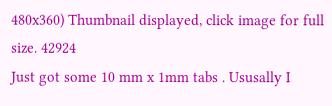480x360) Thumbnail displayed, click image for full size. 42924
Just got some 10 mm x 1mm tabs . Ususally I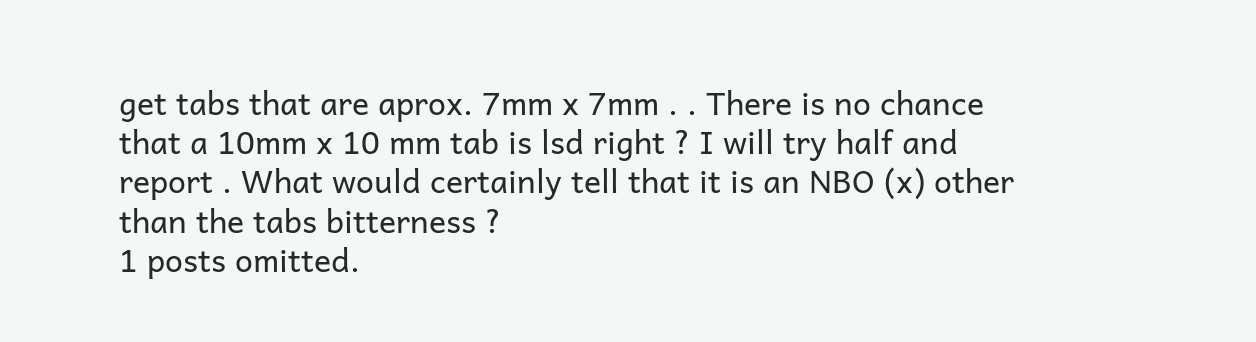get tabs that are aprox. 7mm x 7mm . . There is no chance that a 10mm x 10 mm tab is lsd right ? I will try half and report . What would certainly tell that it is an NBO (x) other than the tabs bitterness ?
1 posts omitted.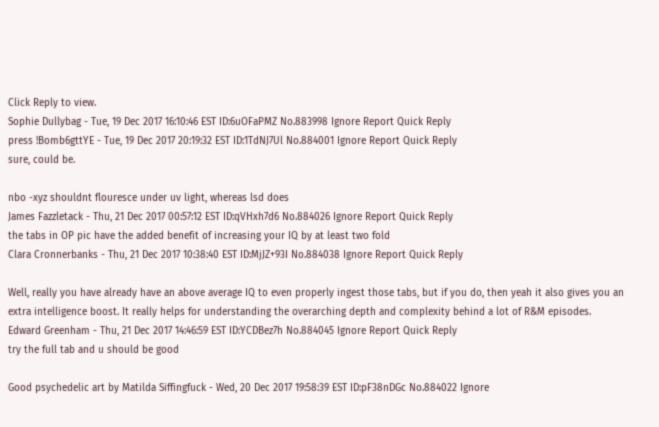Click Reply to view.
Sophie Dullybag - Tue, 19 Dec 2017 16:10:46 EST ID:6uOFaPMZ No.883998 Ignore Report Quick Reply
press !Bomb6gttYE - Tue, 19 Dec 2017 20:19:32 EST ID:1TdNJ7Ul No.884001 Ignore Report Quick Reply
sure, could be.

nbo -xyz shouldnt flouresce under uv light, whereas lsd does
James Fazzletack - Thu, 21 Dec 2017 00:57:12 EST ID:qVHxh7d6 No.884026 Ignore Report Quick Reply
the tabs in OP pic have the added benefit of increasing your IQ by at least two fold
Clara Cronnerbanks - Thu, 21 Dec 2017 10:38:40 EST ID:MjJZ+93I No.884038 Ignore Report Quick Reply

Well, really you have already have an above average IQ to even properly ingest those tabs, but if you do, then yeah it also gives you an extra intelligence boost. It really helps for understanding the overarching depth and complexity behind a lot of R&M episodes.
Edward Greenham - Thu, 21 Dec 2017 14:46:59 EST ID:YCDBez7h No.884045 Ignore Report Quick Reply
try the full tab and u should be good

Good psychedelic art by Matilda Siffingfuck - Wed, 20 Dec 2017 19:58:39 EST ID:pF38nDGc No.884022 Ignore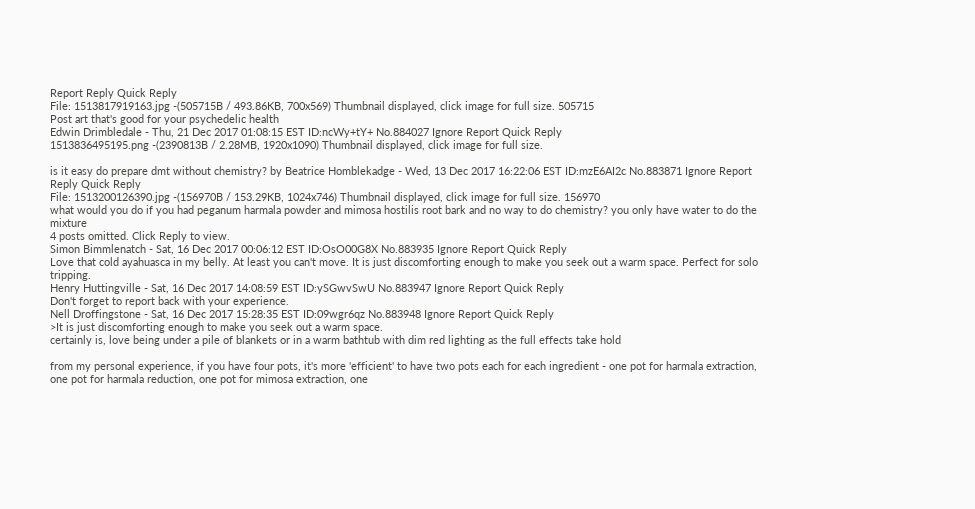Report Reply Quick Reply
File: 1513817919163.jpg -(505715B / 493.86KB, 700x569) Thumbnail displayed, click image for full size. 505715
Post art that's good for your psychedelic health
Edwin Drimbledale - Thu, 21 Dec 2017 01:08:15 EST ID:ncWy+tY+ No.884027 Ignore Report Quick Reply
1513836495195.png -(2390813B / 2.28MB, 1920x1090) Thumbnail displayed, click image for full size.

is it easy do prepare dmt without chemistry? by Beatrice Homblekadge - Wed, 13 Dec 2017 16:22:06 EST ID:mzE6AI2c No.883871 Ignore Report Reply Quick Reply
File: 1513200126390.jpg -(156970B / 153.29KB, 1024x746) Thumbnail displayed, click image for full size. 156970
what would you do if you had peganum harmala powder and mimosa hostilis root bark and no way to do chemistry? you only have water to do the mixture
4 posts omitted. Click Reply to view.
Simon Bimmlenatch - Sat, 16 Dec 2017 00:06:12 EST ID:OsO00G8X No.883935 Ignore Report Quick Reply
Love that cold ayahuasca in my belly. At least you can't move. It is just discomforting enough to make you seek out a warm space. Perfect for solo tripping.
Henry Huttingville - Sat, 16 Dec 2017 14:08:59 EST ID:ySGwvSwU No.883947 Ignore Report Quick Reply
Don't forget to report back with your experience.
Nell Droffingstone - Sat, 16 Dec 2017 15:28:35 EST ID:09wgr6qz No.883948 Ignore Report Quick Reply
>It is just discomforting enough to make you seek out a warm space.
certainly is, love being under a pile of blankets or in a warm bathtub with dim red lighting as the full effects take hold

from my personal experience, if you have four pots, it's more 'efficient' to have two pots each for each ingredient - one pot for harmala extraction, one pot for harmala reduction, one pot for mimosa extraction, one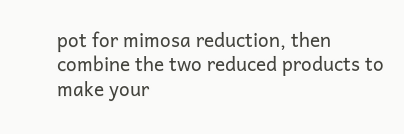pot for mimosa reduction, then combine the two reduced products to make your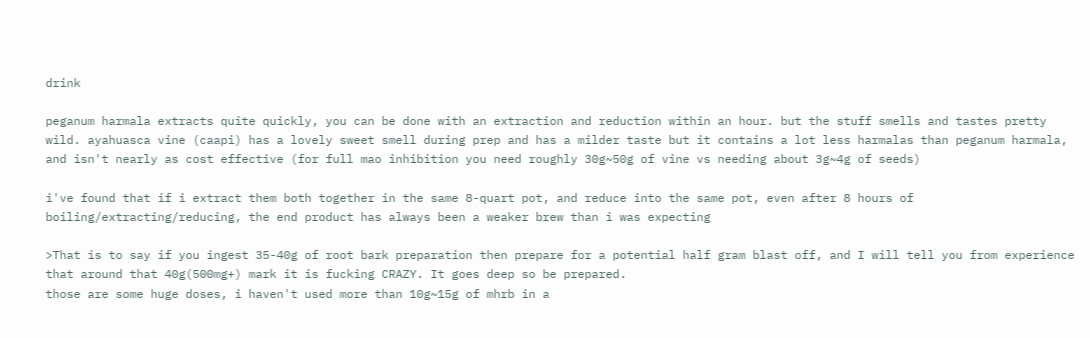drink

peganum harmala extracts quite quickly, you can be done with an extraction and reduction within an hour. but the stuff smells and tastes pretty wild. ayahuasca vine (caapi) has a lovely sweet smell during prep and has a milder taste but it contains a lot less harmalas than peganum harmala, and isn't nearly as cost effective (for full mao inhibition you need roughly 30g~50g of vine vs needing about 3g~4g of seeds)

i've found that if i extract them both together in the same 8-quart pot, and reduce into the same pot, even after 8 hours of boiling/extracting/reducing, the end product has always been a weaker brew than i was expecting

>That is to say if you ingest 35-40g of root bark preparation then prepare for a potential half gram blast off, and I will tell you from experience that around that 40g(500mg+) mark it is fucking CRAZY. It goes deep so be prepared.
those are some huge doses, i haven't used more than 10g~15g of mhrb in a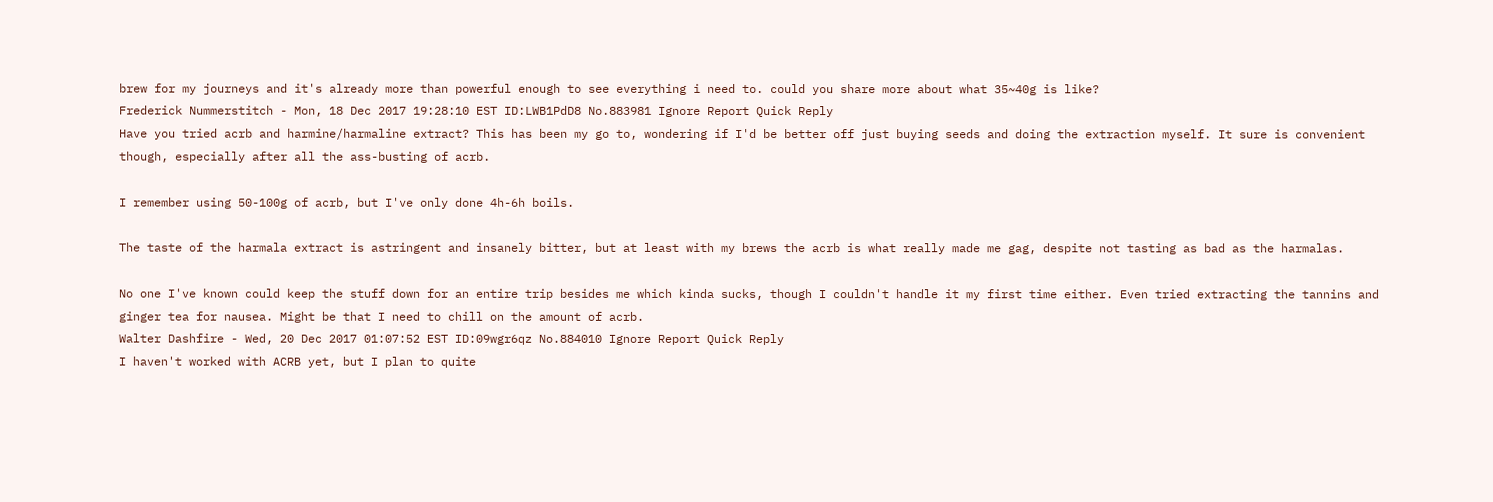brew for my journeys and it's already more than powerful enough to see everything i need to. could you share more about what 35~40g is like?
Frederick Nummerstitch - Mon, 18 Dec 2017 19:28:10 EST ID:LWB1PdD8 No.883981 Ignore Report Quick Reply
Have you tried acrb and harmine/harmaline extract? This has been my go to, wondering if I'd be better off just buying seeds and doing the extraction myself. It sure is convenient though, especially after all the ass-busting of acrb.

I remember using 50-100g of acrb, but I've only done 4h-6h boils.

The taste of the harmala extract is astringent and insanely bitter, but at least with my brews the acrb is what really made me gag, despite not tasting as bad as the harmalas.

No one I've known could keep the stuff down for an entire trip besides me which kinda sucks, though I couldn't handle it my first time either. Even tried extracting the tannins and ginger tea for nausea. Might be that I need to chill on the amount of acrb.
Walter Dashfire - Wed, 20 Dec 2017 01:07:52 EST ID:09wgr6qz No.884010 Ignore Report Quick Reply
I haven't worked with ACRB yet, but I plan to quite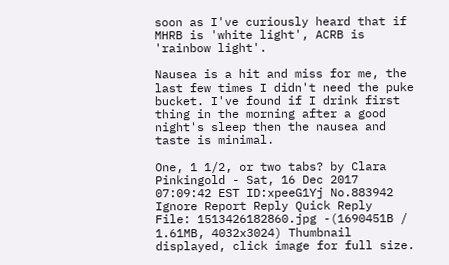soon as I've curiously heard that if MHRB is 'white light', ACRB is 'rainbow light'.

Nausea is a hit and miss for me, the last few times I didn't need the puke bucket. I've found if I drink first thing in the morning after a good night's sleep then the nausea and taste is minimal.

One, 1 1/2, or two tabs? by Clara Pinkingold - Sat, 16 Dec 2017 07:09:42 EST ID:xpeeG1Yj No.883942 Ignore Report Reply Quick Reply
File: 1513426182860.jpg -(1690451B / 1.61MB, 4032x3024) Thumbnail displayed, click image for full size.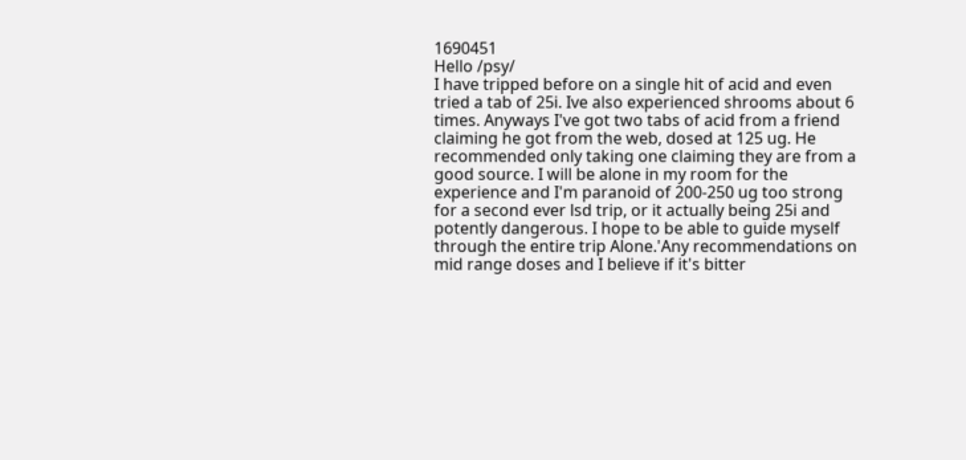1690451
Hello /psy/
I have tripped before on a single hit of acid and even tried a tab of 25i. Ive also experienced shrooms about 6 times. Anyways I've got two tabs of acid from a friend claiming he got from the web, dosed at 125 ug. He recommended only taking one claiming they are from a good source. I will be alone in my room for the experience and I'm paranoid of 200-250 ug too strong for a second ever lsd trip, or it actually being 25i and potently dangerous. I hope to be able to guide myself through the entire trip Alone.'Any recommendations on mid range doses and I believe if it's bitter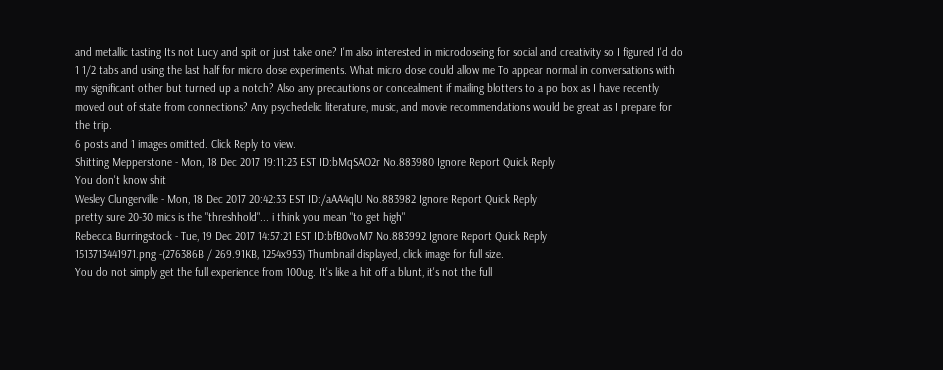and metallic tasting Its not Lucy and spit or just take one? I'm also interested in microdoseing for social and creativity so I figured I'd do 1 1/2 tabs and using the last half for micro dose experiments. What micro dose could allow me To appear normal in conversations with my significant other but turned up a notch? Also any precautions or concealment if mailing blotters to a po box as I have recently moved out of state from connections? Any psychedelic literature, music, and movie recommendations would be great as I prepare for the trip.
6 posts and 1 images omitted. Click Reply to view.
Shitting Mepperstone - Mon, 18 Dec 2017 19:11:23 EST ID:bMqSAO2r No.883980 Ignore Report Quick Reply
You don't know shit
Wesley Clungerville - Mon, 18 Dec 2017 20:42:33 EST ID:/aAA4qlU No.883982 Ignore Report Quick Reply
pretty sure 20-30 mics is the "threshhold"... i think you mean "to get high"
Rebecca Burringstock - Tue, 19 Dec 2017 14:57:21 EST ID:bfB0voM7 No.883992 Ignore Report Quick Reply
1513713441971.png -(276386B / 269.91KB, 1254x953) Thumbnail displayed, click image for full size.
You do not simply get the full experience from 100ug. It's like a hit off a blunt, it's not the full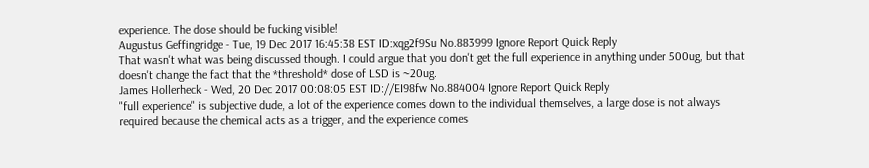experience. The dose should be fucking visible!
Augustus Geffingridge - Tue, 19 Dec 2017 16:45:38 EST ID:xqg2f9Su No.883999 Ignore Report Quick Reply
That wasn't what was being discussed though. I could argue that you don't get the full experience in anything under 500ug, but that doesn't change the fact that the *threshold* dose of LSD is ~20ug.
James Hollerheck - Wed, 20 Dec 2017 00:08:05 EST ID://EI98fw No.884004 Ignore Report Quick Reply
"full experience" is subjective dude, a lot of the experience comes down to the individual themselves, a large dose is not always required because the chemical acts as a trigger, and the experience comes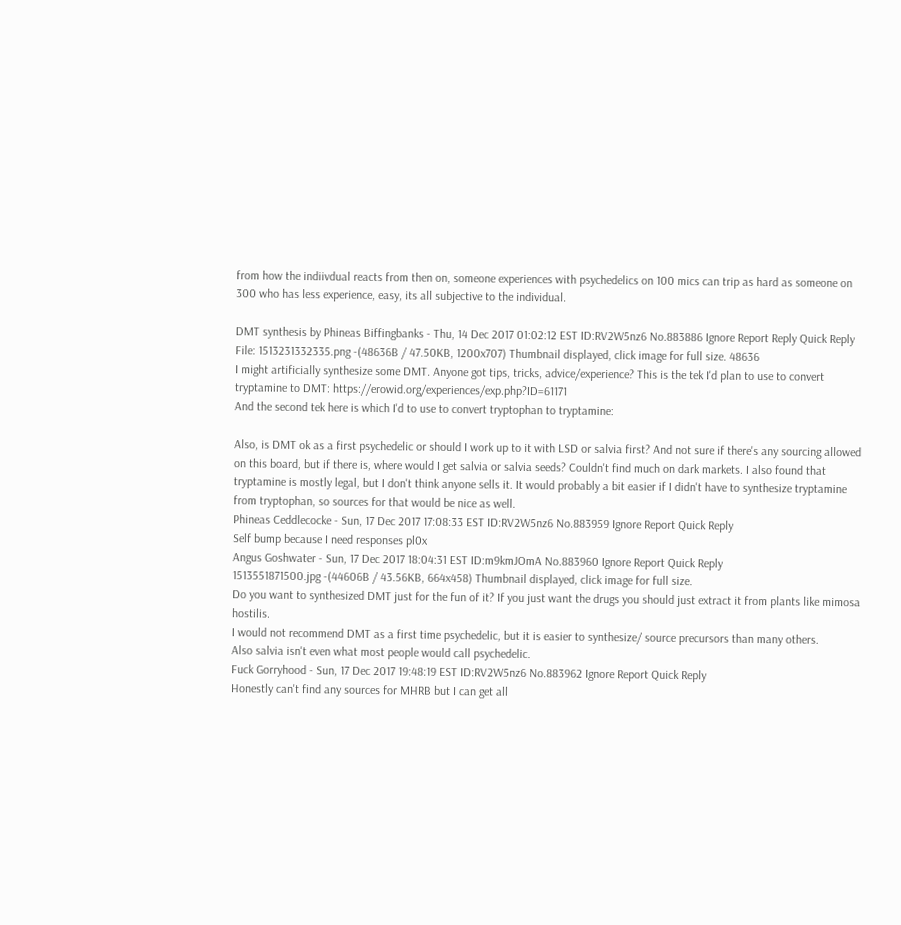from how the indiivdual reacts from then on, someone experiences with psychedelics on 100 mics can trip as hard as someone on 300 who has less experience, easy, its all subjective to the individual.

DMT synthesis by Phineas Biffingbanks - Thu, 14 Dec 2017 01:02:12 EST ID:RV2W5nz6 No.883886 Ignore Report Reply Quick Reply
File: 1513231332335.png -(48636B / 47.50KB, 1200x707) Thumbnail displayed, click image for full size. 48636
I might artificially synthesize some DMT. Anyone got tips, tricks, advice/experience? This is the tek I'd plan to use to convert tryptamine to DMT: https://erowid.org/experiences/exp.php?ID=61171
And the second tek here is which I'd to use to convert tryptophan to tryptamine:

Also, is DMT ok as a first psychedelic or should I work up to it with LSD or salvia first? And not sure if there's any sourcing allowed on this board, but if there is, where would I get salvia or salvia seeds? Couldn't find much on dark markets. I also found that tryptamine is mostly legal, but I don't think anyone sells it. It would probably a bit easier if I didn't have to synthesize tryptamine from tryptophan, so sources for that would be nice as well.
Phineas Ceddlecocke - Sun, 17 Dec 2017 17:08:33 EST ID:RV2W5nz6 No.883959 Ignore Report Quick Reply
Self bump because I need responses pl0x
Angus Goshwater - Sun, 17 Dec 2017 18:04:31 EST ID:m9kmJOmA No.883960 Ignore Report Quick Reply
1513551871500.jpg -(44606B / 43.56KB, 664x458) Thumbnail displayed, click image for full size.
Do you want to synthesized DMT just for the fun of it? If you just want the drugs you should just extract it from plants like mimosa hostilis.
I would not recommend DMT as a first time psychedelic, but it is easier to synthesize/ source precursors than many others.
Also salvia isn't even what most people would call psychedelic.
Fuck Gorryhood - Sun, 17 Dec 2017 19:48:19 EST ID:RV2W5nz6 No.883962 Ignore Report Quick Reply
Honestly can't find any sources for MHRB but I can get all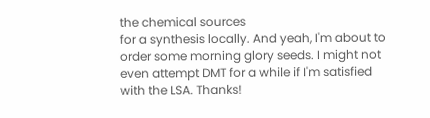the chemical sources
for a synthesis locally. And yeah, I'm about to order some morning glory seeds. I might not even attempt DMT for a while if I'm satisfied with the LSA. Thanks!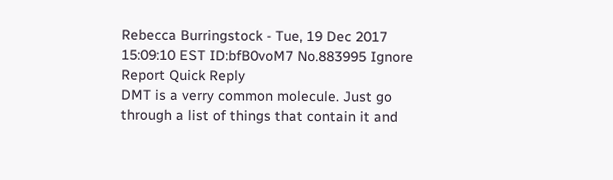Rebecca Burringstock - Tue, 19 Dec 2017 15:09:10 EST ID:bfB0voM7 No.883995 Ignore Report Quick Reply
DMT is a verry common molecule. Just go through a list of things that contain it and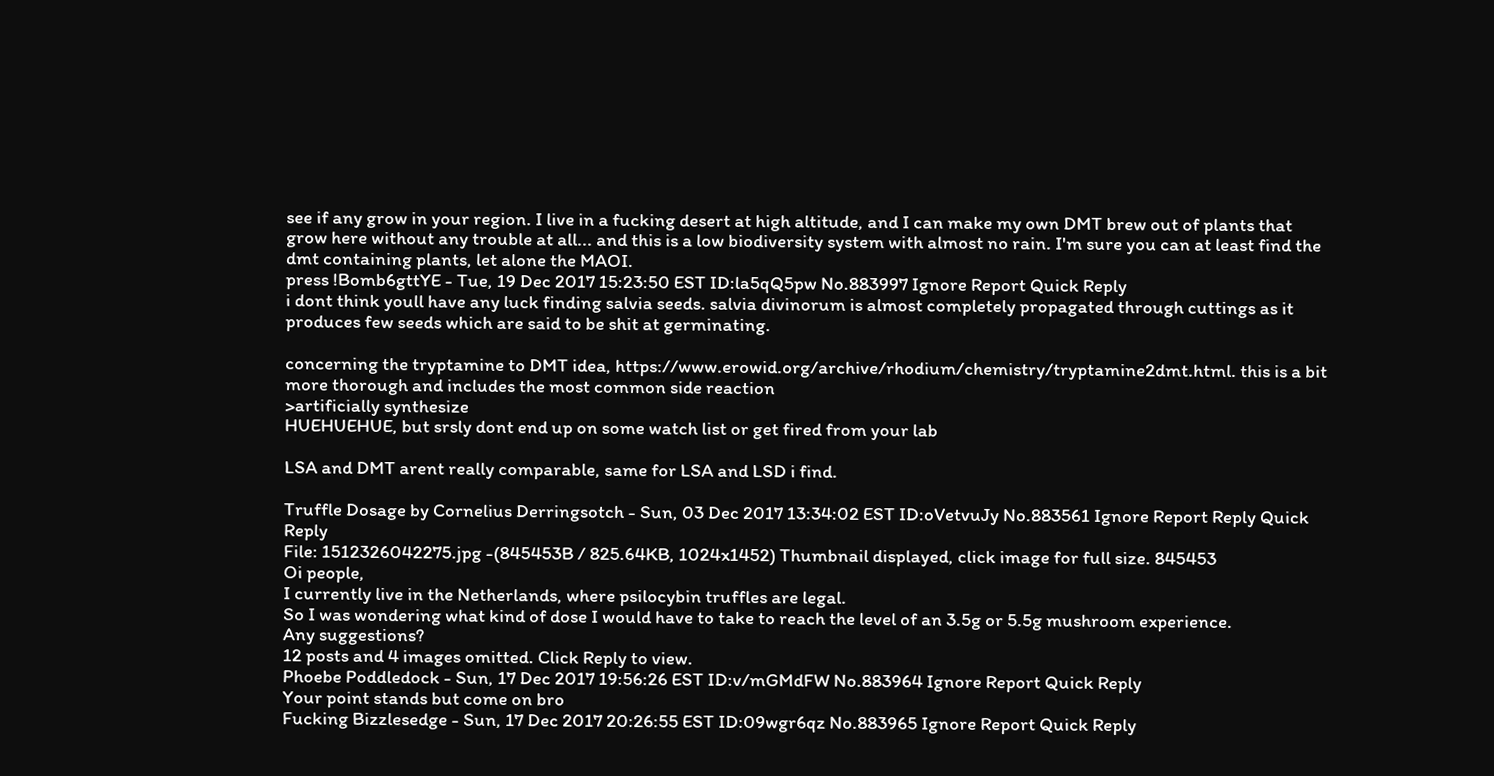see if any grow in your region. I live in a fucking desert at high altitude, and I can make my own DMT brew out of plants that grow here without any trouble at all... and this is a low biodiversity system with almost no rain. I'm sure you can at least find the dmt containing plants, let alone the MAOI.
press !Bomb6gttYE - Tue, 19 Dec 2017 15:23:50 EST ID:la5qQ5pw No.883997 Ignore Report Quick Reply
i dont think youll have any luck finding salvia seeds. salvia divinorum is almost completely propagated through cuttings as it produces few seeds which are said to be shit at germinating.

concerning the tryptamine to DMT idea, https://www.erowid.org/archive/rhodium/chemistry/tryptamine2dmt.html. this is a bit more thorough and includes the most common side reaction
>artificially synthesize
HUEHUEHUE, but srsly dont end up on some watch list or get fired from your lab

LSA and DMT arent really comparable, same for LSA and LSD i find.

Truffle Dosage by Cornelius Derringsotch - Sun, 03 Dec 2017 13:34:02 EST ID:oVetvuJy No.883561 Ignore Report Reply Quick Reply
File: 1512326042275.jpg -(845453B / 825.64KB, 1024x1452) Thumbnail displayed, click image for full size. 845453
Oi people,
I currently live in the Netherlands, where psilocybin truffles are legal.
So I was wondering what kind of dose I would have to take to reach the level of an 3.5g or 5.5g mushroom experience.
Any suggestions?
12 posts and 4 images omitted. Click Reply to view.
Phoebe Poddledock - Sun, 17 Dec 2017 19:56:26 EST ID:v/mGMdFW No.883964 Ignore Report Quick Reply
Your point stands but come on bro
Fucking Bizzlesedge - Sun, 17 Dec 2017 20:26:55 EST ID:09wgr6qz No.883965 Ignore Report Quick Reply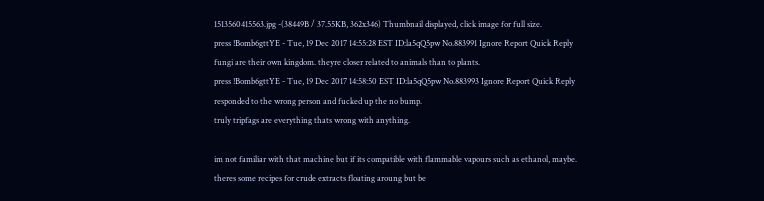1513560415563.jpg -(38449B / 37.55KB, 362x346) Thumbnail displayed, click image for full size.
press !Bomb6gttYE - Tue, 19 Dec 2017 14:55:28 EST ID:la5qQ5pw No.883991 Ignore Report Quick Reply
fungi are their own kingdom. theyre closer related to animals than to plants.
press !Bomb6gttYE - Tue, 19 Dec 2017 14:58:50 EST ID:la5qQ5pw No.883993 Ignore Report Quick Reply
responded to the wrong person and fucked up the no bump.
truly tripfags are everything thats wrong with anything.

im not familiar with that machine but if its compatible with flammable vapours such as ethanol, maybe.
theres some recipes for crude extracts floating aroung but be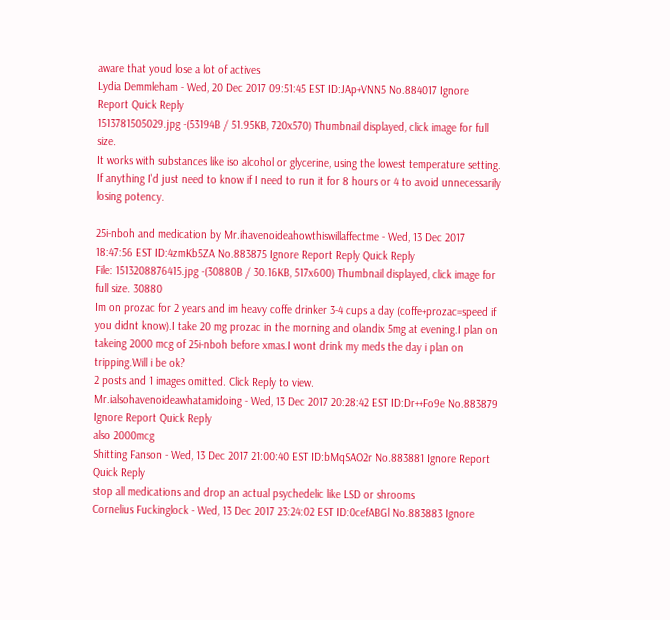aware that youd lose a lot of actives
Lydia Demmleham - Wed, 20 Dec 2017 09:51:45 EST ID:JAp+VNN5 No.884017 Ignore Report Quick Reply
1513781505029.jpg -(53194B / 51.95KB, 720x570) Thumbnail displayed, click image for full size.
It works with substances like iso alcohol or glycerine, using the lowest temperature setting. If anything I'd just need to know if I need to run it for 8 hours or 4 to avoid unnecessarily losing potency.

25i-nboh and medication by Mr.ihavenoideahowthiswillaffectme - Wed, 13 Dec 2017 18:47:56 EST ID:4zmKb5ZA No.883875 Ignore Report Reply Quick Reply
File: 1513208876415.jpg -(30880B / 30.16KB, 517x600) Thumbnail displayed, click image for full size. 30880
Im on prozac for 2 years and im heavy coffe drinker 3-4 cups a day (coffe+prozac=speed if you didnt know).I take 20 mg prozac in the morning and olandix 5mg at evening.I plan on takeing 2000 mcg of 25i-nboh before xmas.I wont drink my meds the day i plan on tripping.Will i be ok?
2 posts and 1 images omitted. Click Reply to view.
Mr.ialsohavenoideawhatamidoing - Wed, 13 Dec 2017 20:28:42 EST ID:Dr++Fo9e No.883879 Ignore Report Quick Reply
also 2000mcg
Shitting Fanson - Wed, 13 Dec 2017 21:00:40 EST ID:bMqSAO2r No.883881 Ignore Report Quick Reply
stop all medications and drop an actual psychedelic like LSD or shrooms
Cornelius Fuckinglock - Wed, 13 Dec 2017 23:24:02 EST ID:0cefABGl No.883883 Ignore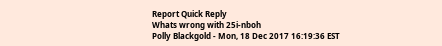Report Quick Reply
Whats wrong with 25i-nboh
Polly Blackgold - Mon, 18 Dec 2017 16:19:36 EST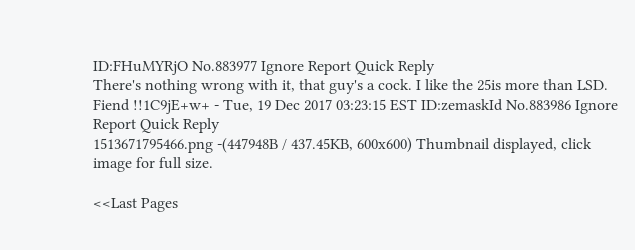ID:FHuMYRjO No.883977 Ignore Report Quick Reply
There's nothing wrong with it, that guy's a cock. I like the 25is more than LSD.
Fiend !!1C9jE+w+ - Tue, 19 Dec 2017 03:23:15 EST ID:zemaskId No.883986 Ignore Report Quick Reply
1513671795466.png -(447948B / 437.45KB, 600x600) Thumbnail displayed, click image for full size.

<<Last Pages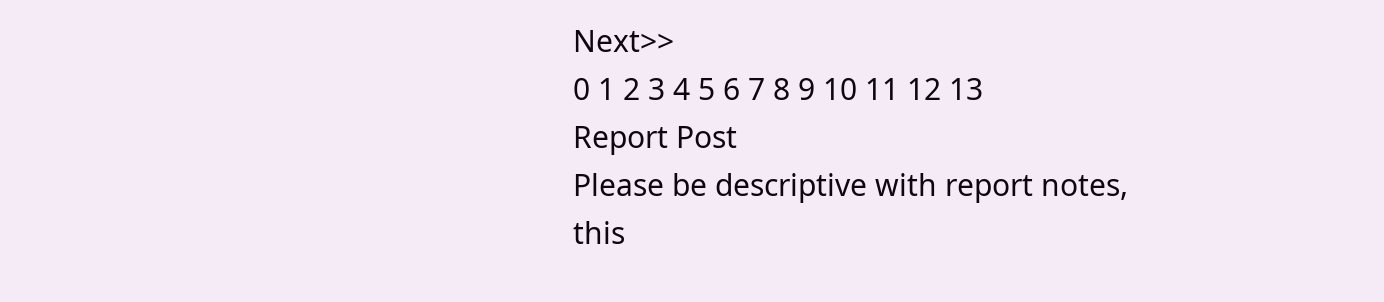Next>>
0 1 2 3 4 5 6 7 8 9 10 11 12 13
Report Post
Please be descriptive with report notes,
this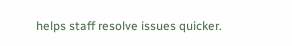helps staff resolve issues quicker.